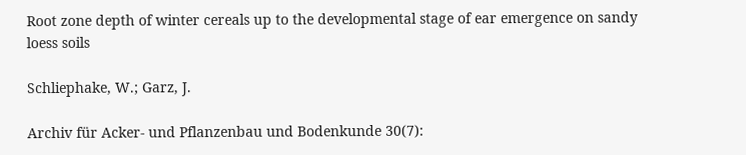Root zone depth of winter cereals up to the developmental stage of ear emergence on sandy loess soils

Schliephake, W.; Garz, J.

Archiv für Acker- und Pflanzenbau und Bodenkunde 30(7):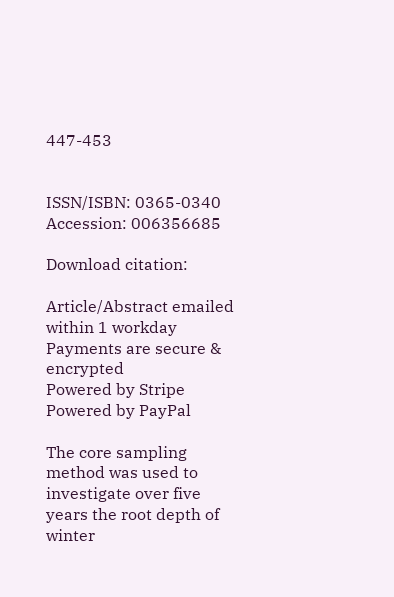447-453


ISSN/ISBN: 0365-0340
Accession: 006356685

Download citation:

Article/Abstract emailed within 1 workday
Payments are secure & encrypted
Powered by Stripe
Powered by PayPal

The core sampling method was used to investigate over five years the root depth of winter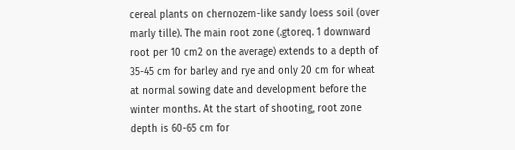cereal plants on chernozem-like sandy loess soil (over marly tille). The main root zone (.gtoreq. 1 downward root per 10 cm2 on the average) extends to a depth of 35-45 cm for barley and rye and only 20 cm for wheat at normal sowing date and development before the winter months. At the start of shooting, root zone depth is 60-65 cm for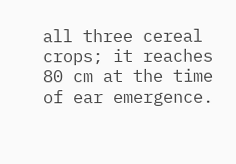all three cereal crops; it reaches 80 cm at the time of ear emergence.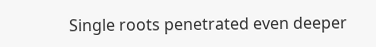Single roots penetrated even deeper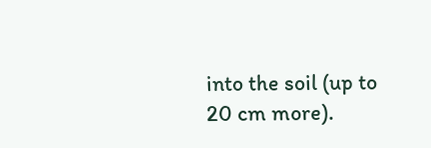into the soil (up to 20 cm more).